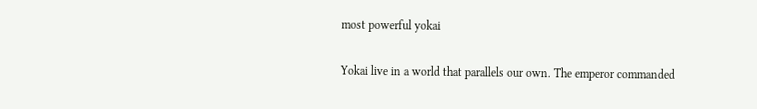most powerful yokai

Yokai live in a world that parallels our own. The emperor commanded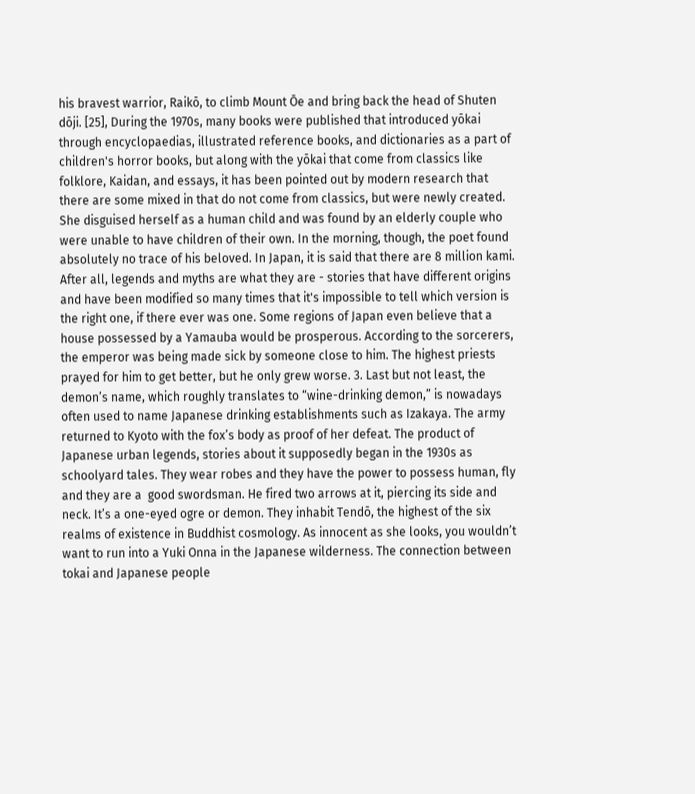his bravest warrior, Raikō, to climb Mount Ōe and bring back the head of Shuten dōji. [25], During the 1970s, many books were published that introduced yōkai through encyclopaedias, illustrated reference books, and dictionaries as a part of children's horror books, but along with the yōkai that come from classics like folklore, Kaidan, and essays, it has been pointed out by modern research that there are some mixed in that do not come from classics, but were newly created. She disguised herself as a human child and was found by an elderly couple who were unable to have children of their own. In the morning, though, the poet found absolutely no trace of his beloved. In Japan, it is said that there are 8 million kami. After all, legends and myths are what they are - stories that have different origins and have been modified so many times that it's impossible to tell which version is the right one, if there ever was one. Some regions of Japan even believe that a house possessed by a Yamauba would be prosperous. According to the sorcerers, the emperor was being made sick by someone close to him. The highest priests prayed for him to get better, but he only grew worse. 3. Last but not least, the demon’s name, which roughly translates to “wine-drinking demon,” is nowadays often used to name Japanese drinking establishments such as Izakaya. The army returned to Kyoto with the fox’s body as proof of her defeat. The product of Japanese urban legends, stories about it supposedly began in the 1930s as schoolyard tales. They wear robes and they have the power to possess human, fly and they are a  good swordsman. He fired two arrows at it, piercing its side and neck. It’s a one-eyed ogre or demon. They inhabit Tendō, the highest of the six realms of existence in Buddhist cosmology. As innocent as she looks, you wouldn’t want to run into a Yuki Onna in the Japanese wilderness. The connection between tokai and Japanese people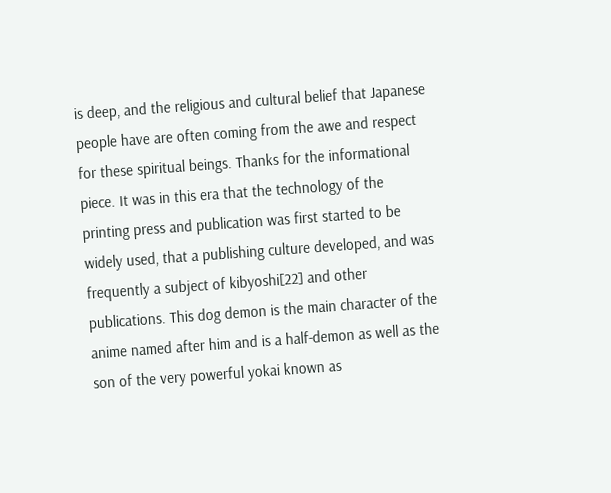is deep, and the religious and cultural belief that Japanese people have are often coming from the awe and respect for these spiritual beings. Thanks for the informational piece. It was in this era that the technology of the printing press and publication was first started to be widely used, that a publishing culture developed, and was frequently a subject of kibyoshi[22] and other publications. This dog demon is the main character of the anime named after him and is a half-demon as well as the son of the very powerful yokai known as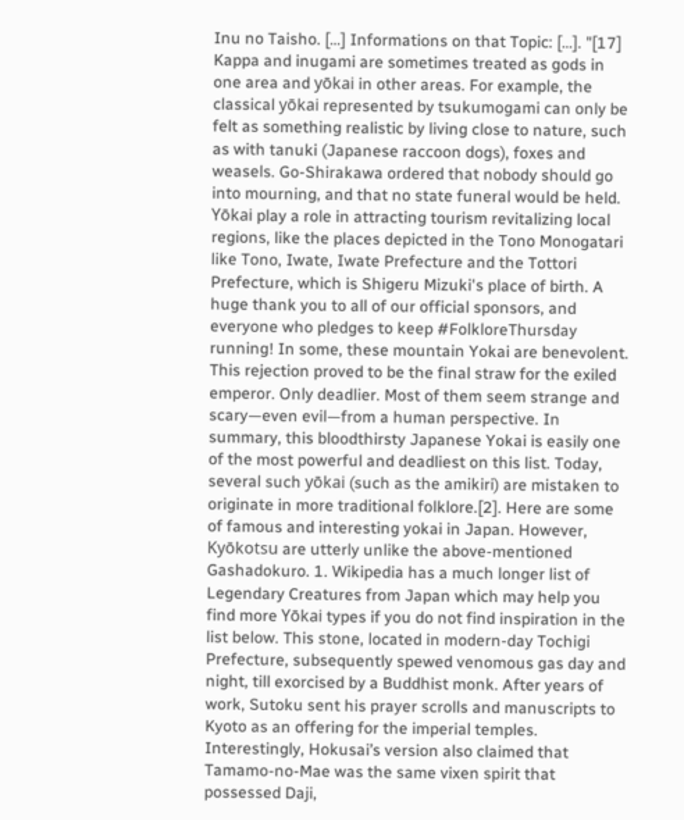Inu no Taisho. […] Informations on that Topic: […]. "[17] Kappa and inugami are sometimes treated as gods in one area and yōkai in other areas. For example, the classical yōkai represented by tsukumogami can only be felt as something realistic by living close to nature, such as with tanuki (Japanese raccoon dogs), foxes and weasels. Go-Shirakawa ordered that nobody should go into mourning, and that no state funeral would be held. Yōkai play a role in attracting tourism revitalizing local regions, like the places depicted in the Tono Monogatari like Tono, Iwate, Iwate Prefecture and the Tottori Prefecture, which is Shigeru Mizuki's place of birth. A huge thank you to all of our official sponsors, and everyone who pledges to keep #FolkloreThursday running! In some, these mountain Yokai are benevolent. This rejection proved to be the final straw for the exiled emperor. Only deadlier. Most of them seem strange and scary—even evil—from a human perspective. In summary, this bloodthirsty Japanese Yokai is easily one of the most powerful and deadliest on this list. Today, several such yōkai (such as the amikiri) are mistaken to originate in more traditional folklore.[2]. Here are some of famous and interesting yokai in Japan. However, Kyōkotsu are utterly unlike the above-mentioned Gashadokuro. 1. Wikipedia has a much longer list of Legendary Creatures from Japan which may help you find more Yōkai types if you do not find inspiration in the list below. This stone, located in modern-day Tochigi Prefecture, subsequently spewed venomous gas day and night, till exorcised by a Buddhist monk. After years of work, Sutoku sent his prayer scrolls and manuscripts to Kyoto as an offering for the imperial temples. Interestingly, Hokusai’s version also claimed that Tamamo-no-Mae was the same vixen spirit that possessed Daji,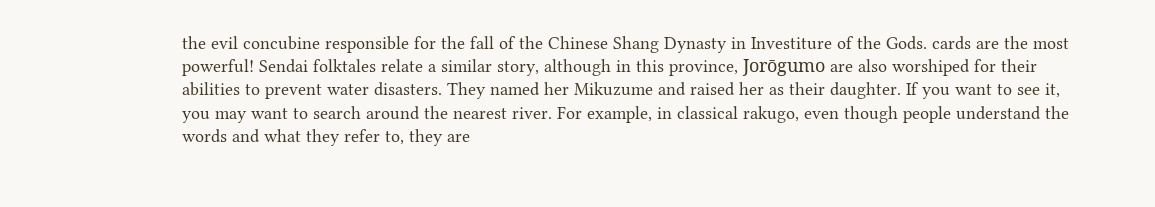the evil concubine responsible for the fall of the Chinese Shang Dynasty in Investiture of the Gods. cards are the most powerful! Sendai folktales relate a similar story, although in this province, Jorōgumo are also worshiped for their abilities to prevent water disasters. They named her Mikuzume and raised her as their daughter. If you want to see it, you may want to search around the nearest river. For example, in classical rakugo, even though people understand the words and what they refer to, they are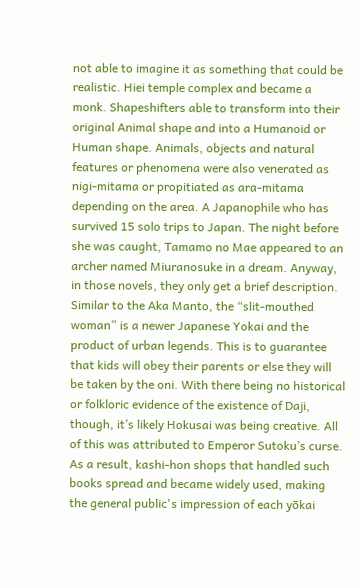not able to imagine it as something that could be realistic. Hiei temple complex and became a monk. Shapeshifters able to transform into their original Animal shape and into a Humanoid or Human shape. Animals, objects and natural features or phenomena were also venerated as nigi-mitama or propitiated as ara-mitama depending on the area. A Japanophile who has survived 15 solo trips to Japan. The night before she was caught, Tamamo no Mae appeared to an archer named Miuranosuke in a dream. Anyway, in those novels, they only get a brief description. Similar to the Aka Manto, the “slit-mouthed woman” is a newer Japanese Yokai and the product of urban legends. This is to guarantee that kids will obey their parents or else they will be taken by the oni. With there being no historical or folkloric evidence of the existence of Daji, though, it’s likely Hokusai was being creative. All of this was attributed to Emperor Sutoku’s curse. As a result, kashi-hon shops that handled such books spread and became widely used, making the general public's impression of each yōkai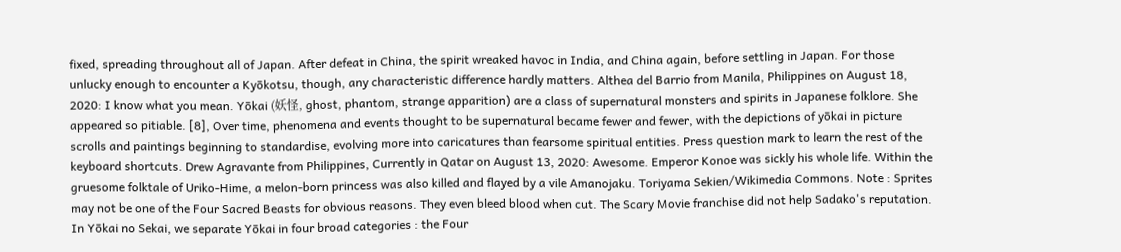fixed, spreading throughout all of Japan. After defeat in China, the spirit wreaked havoc in India, and China again, before settling in Japan. For those unlucky enough to encounter a Kyōkotsu, though, any characteristic difference hardly matters. Althea del Barrio from Manila, Philippines on August 18, 2020: I know what you mean. Yōkai (妖怪, ghost, phantom, strange apparition) are a class of supernatural monsters and spirits in Japanese folklore. She appeared so pitiable. [8], Over time, phenomena and events thought to be supernatural became fewer and fewer, with the depictions of yōkai in picture scrolls and paintings beginning to standardise, evolving more into caricatures than fearsome spiritual entities. Press question mark to learn the rest of the keyboard shortcuts. Drew Agravante from Philippines, Currently in Qatar on August 13, 2020: Awesome. Emperor Konoe was sickly his whole life. Within the gruesome folktale of Uriko-Hime, a melon-born princess was also killed and flayed by a vile Amanojaku. Toriyama Sekien/Wikimedia Commons. Note : Sprites may not be one of the Four Sacred Beasts for obvious reasons. They even bleed blood when cut. The Scary Movie franchise did not help Sadako's reputation. In Yōkai no Sekai, we separate Yōkai in four broad categories : the Four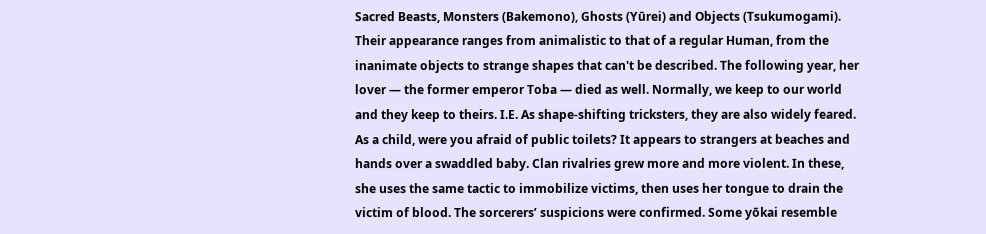Sacred Beasts, Monsters (Bakemono), Ghosts (Yūrei) and Objects (Tsukumogami). Their appearance ranges from animalistic to that of a regular Human, from the inanimate objects to strange shapes that can't be described. The following year, her lover — the former emperor Toba — died as well. Normally, we keep to our world and they keep to theirs. I.E. As shape-shifting tricksters, they are also widely feared. As a child, were you afraid of public toilets? It appears to strangers at beaches and hands over a swaddled baby. Clan rivalries grew more and more violent. In these, she uses the same tactic to immobilize victims, then uses her tongue to drain the victim of blood. The sorcerers’ suspicions were confirmed. Some yōkai resemble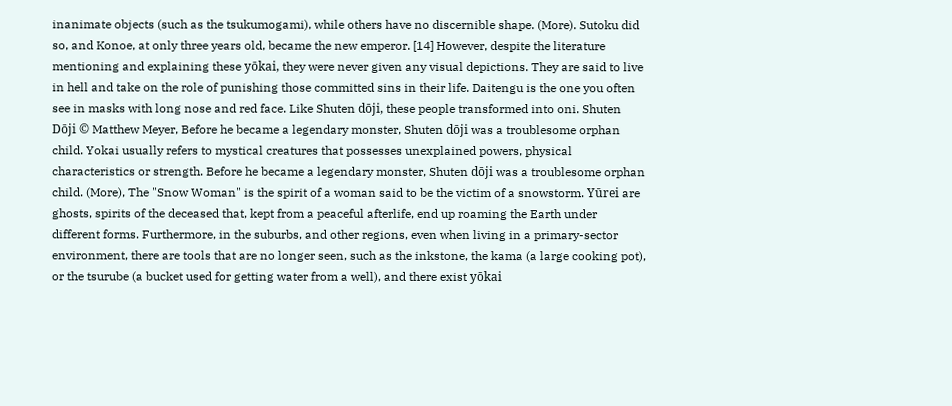inanimate objects (such as the tsukumogami), while others have no discernible shape. (More). Sutoku did so, and Konoe, at only three years old, became the new emperor. [14] However, despite the literature mentioning and explaining these yōkai, they were never given any visual depictions. They are said to live in hell and take on the role of punishing those committed sins in their life. Daitengu is the one you often see in masks with long nose and red face. Like Shuten dōji, these people transformed into oni. Shuten Dōji © Matthew Meyer, Before he became a legendary monster, Shuten dōji was a troublesome orphan child. Yokai usually refers to mystical creatures that possesses unexplained powers, physical characteristics or strength. Before he became a legendary monster, Shuten dōji was a troublesome orphan child. (More), The "Snow Woman" is the spirit of a woman said to be the victim of a snowstorm. Yūrei are ghosts, spirits of the deceased that, kept from a peaceful afterlife, end up roaming the Earth under different forms. Furthermore, in the suburbs, and other regions, even when living in a primary-sector environment, there are tools that are no longer seen, such as the inkstone, the kama (a large cooking pot), or the tsurube (a bucket used for getting water from a well), and there exist yōkai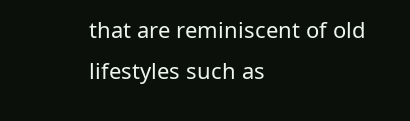that are reminiscent of old lifestyles such as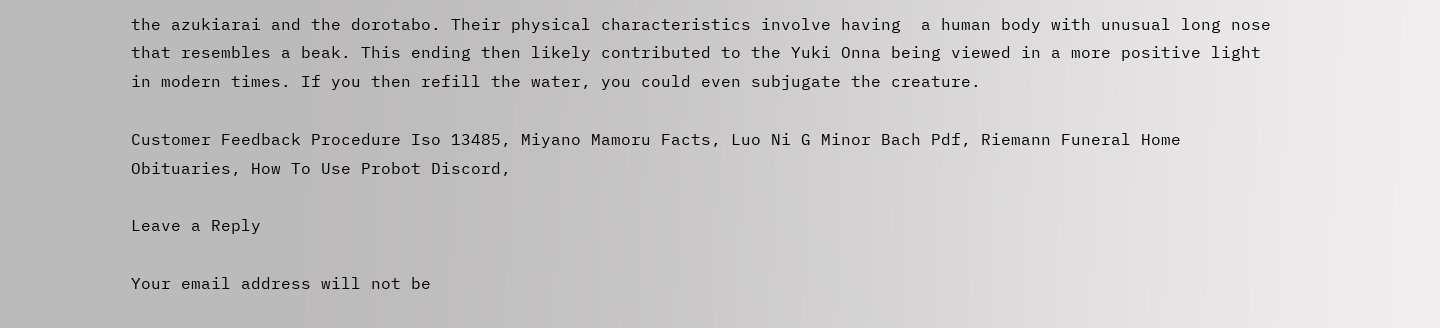the azukiarai and the dorotabo. Their physical characteristics involve having  a human body with unusual long nose that resembles a beak. This ending then likely contributed to the Yuki Onna being viewed in a more positive light in modern times. If you then refill the water, you could even subjugate the creature.

Customer Feedback Procedure Iso 13485, Miyano Mamoru Facts, Luo Ni G Minor Bach Pdf, Riemann Funeral Home Obituaries, How To Use Probot Discord,

Leave a Reply

Your email address will not be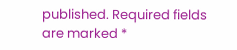published. Required fields are marked *